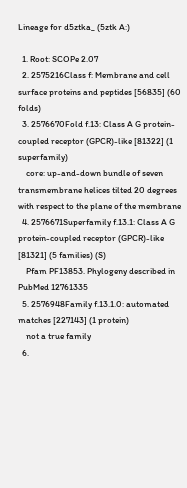Lineage for d5ztka_ (5ztk A:)

  1. Root: SCOPe 2.07
  2. 2575216Class f: Membrane and cell surface proteins and peptides [56835] (60 folds)
  3. 2576670Fold f.13: Class A G protein-coupled receptor (GPCR)-like [81322] (1 superfamily)
    core: up-and-down bundle of seven transmembrane helices tilted 20 degrees with respect to the plane of the membrane
  4. 2576671Superfamily f.13.1: Class A G protein-coupled receptor (GPCR)-like [81321] (5 families) (S)
    Pfam PF13853. Phylogeny described in PubMed 12761335
  5. 2576948Family f.13.1.0: automated matches [227143] (1 protein)
    not a true family
  6.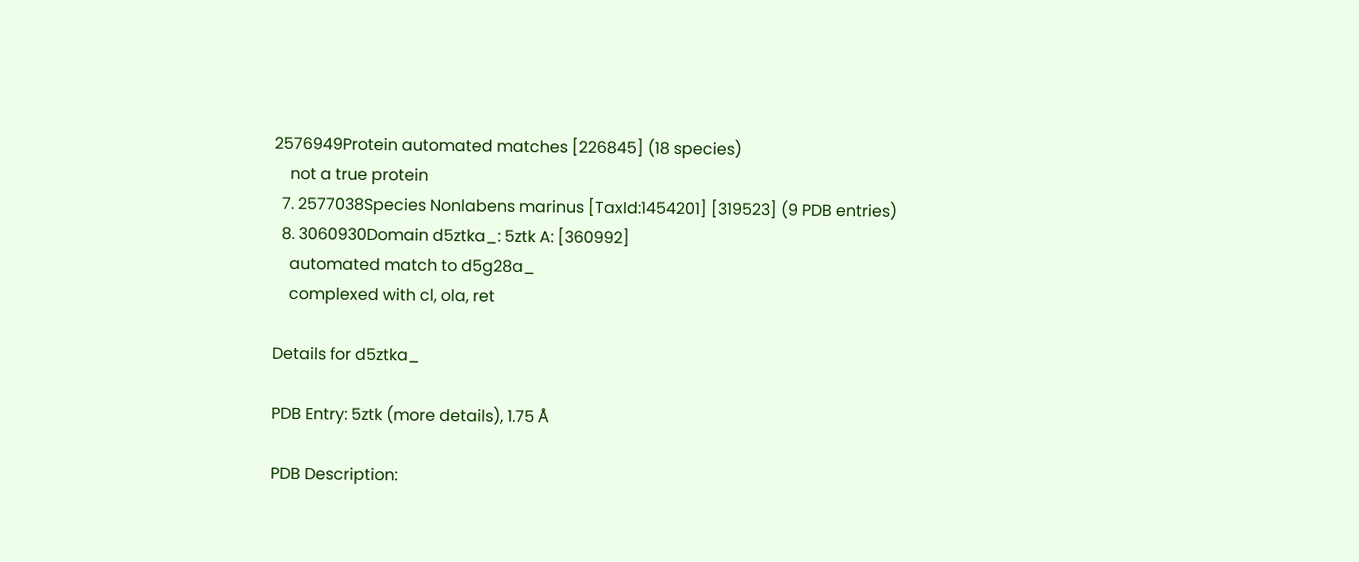2576949Protein automated matches [226845] (18 species)
    not a true protein
  7. 2577038Species Nonlabens marinus [TaxId:1454201] [319523] (9 PDB entries)
  8. 3060930Domain d5ztka_: 5ztk A: [360992]
    automated match to d5g28a_
    complexed with cl, ola, ret

Details for d5ztka_

PDB Entry: 5ztk (more details), 1.75 Å

PDB Description: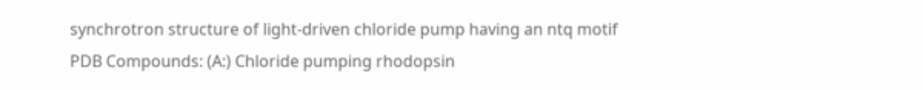synchrotron structure of light-driven chloride pump having an ntq motif
PDB Compounds: (A:) Chloride pumping rhodopsin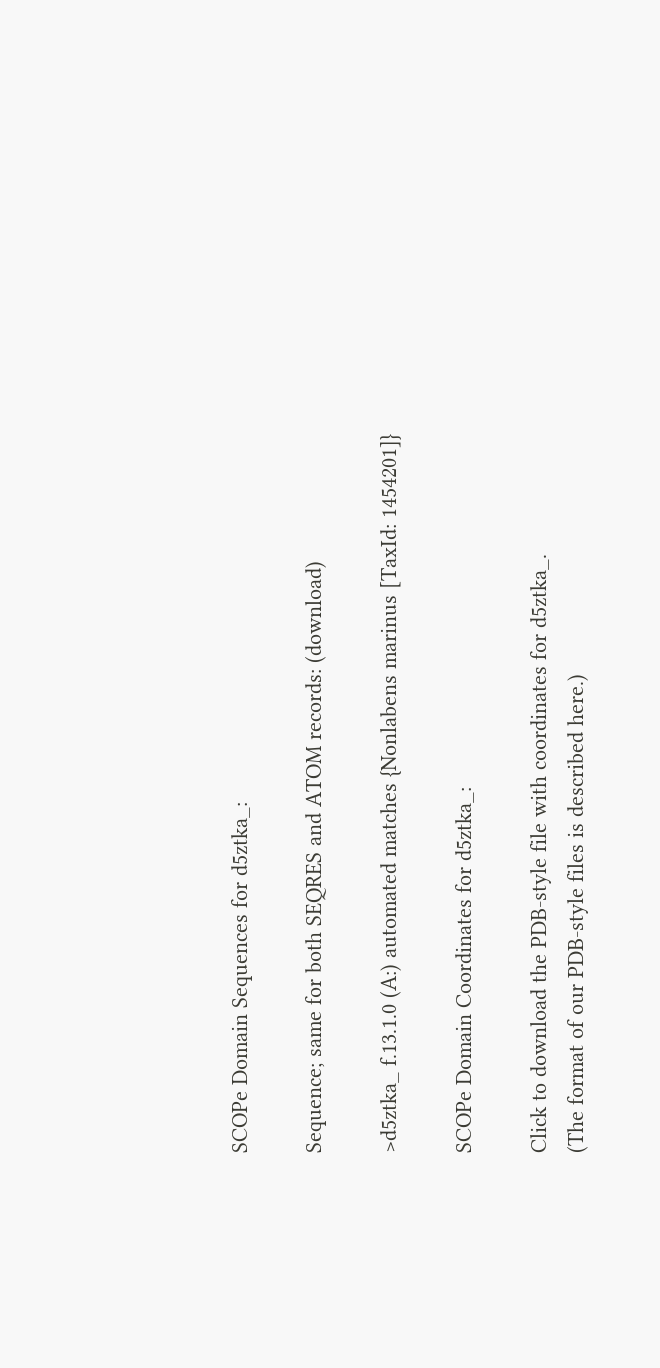SCOPe Domain Sequences for d5ztka_:

Sequence; same for both SEQRES and ATOM records: (download)

>d5ztka_ f.13.1.0 (A:) automated matches {Nonlabens marinus [TaxId: 1454201]}

SCOPe Domain Coordinates for d5ztka_:

Click to download the PDB-style file with coordinates for d5ztka_.
(The format of our PDB-style files is described here.)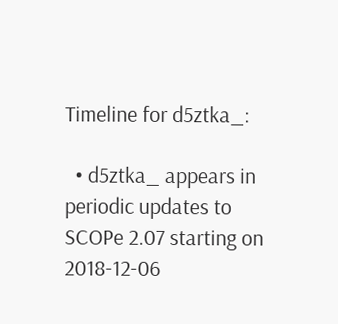Timeline for d5ztka_:

  • d5ztka_ appears in periodic updates to SCOPe 2.07 starting on 2018-12-06